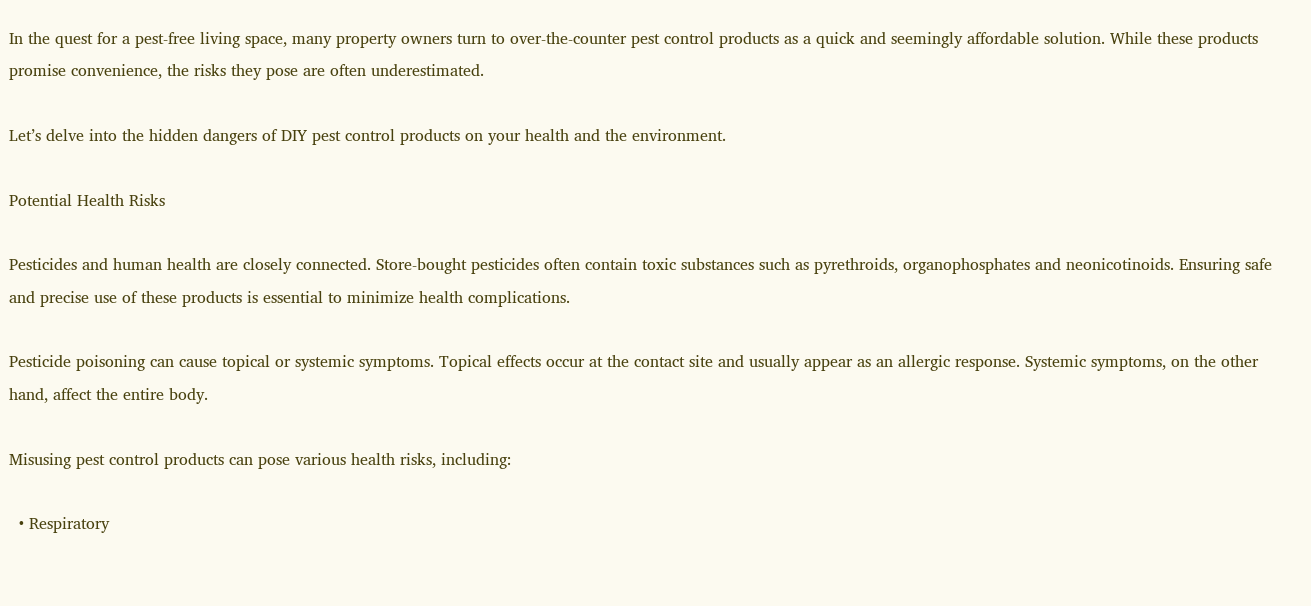In the quest for a pest-free living space, many property owners turn to over-the-counter pest control products as a quick and seemingly affordable solution. While these products promise convenience, the risks they pose are often underestimated.

Let’s delve into the hidden dangers of DIY pest control products on your health and the environment.

Potential Health Risks

Pesticides and human health are closely connected. Store-bought pesticides often contain toxic substances such as pyrethroids, organophosphates and neonicotinoids. Ensuring safe and precise use of these products is essential to minimize health complications.

Pesticide poisoning can cause topical or systemic symptoms. Topical effects occur at the contact site and usually appear as an allergic response. Systemic symptoms, on the other hand, affect the entire body.

Misusing pest control products can pose various health risks, including:

  • Respiratory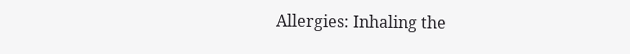Allergies: Inhaling the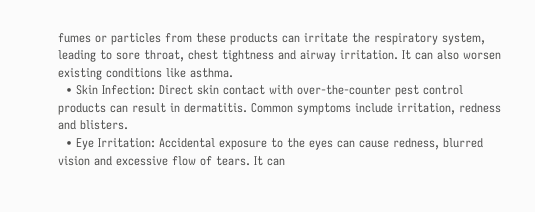fumes or particles from these products can irritate the respiratory system, leading to sore throat, chest tightness and airway irritation. It can also worsen existing conditions like asthma.
  • Skin Infection: Direct skin contact with over-the-counter pest control products can result in dermatitis. Common symptoms include irritation, redness and blisters.
  • Eye Irritation: Accidental exposure to the eyes can cause redness, blurred vision and excessive flow of tears. It can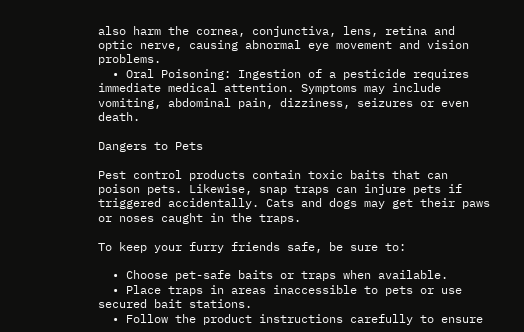also harm the cornea, conjunctiva, lens, retina and optic nerve, causing abnormal eye movement and vision problems.
  • Oral Poisoning: Ingestion of a pesticide requires immediate medical attention. Symptoms may include vomiting, abdominal pain, dizziness, seizures or even death.

Dangers to Pets

Pest control products contain toxic baits that can poison pets. Likewise, snap traps can injure pets if triggered accidentally. Cats and dogs may get their paws or noses caught in the traps.

To keep your furry friends safe, be sure to:

  • Choose pet-safe baits or traps when available.
  • Place traps in areas inaccessible to pets or use secured bait stations.
  • Follow the product instructions carefully to ensure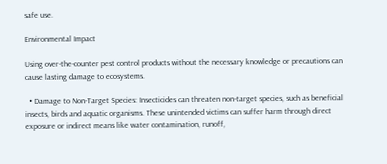safe use.

Environmental Impact

Using over-the-counter pest control products without the necessary knowledge or precautions can cause lasting damage to ecosystems.

  • Damage to Non-Target Species: Insecticides can threaten non-target species, such as beneficial insects, birds and aquatic organisms. These unintended victims can suffer harm through direct exposure or indirect means like water contamination, runoff,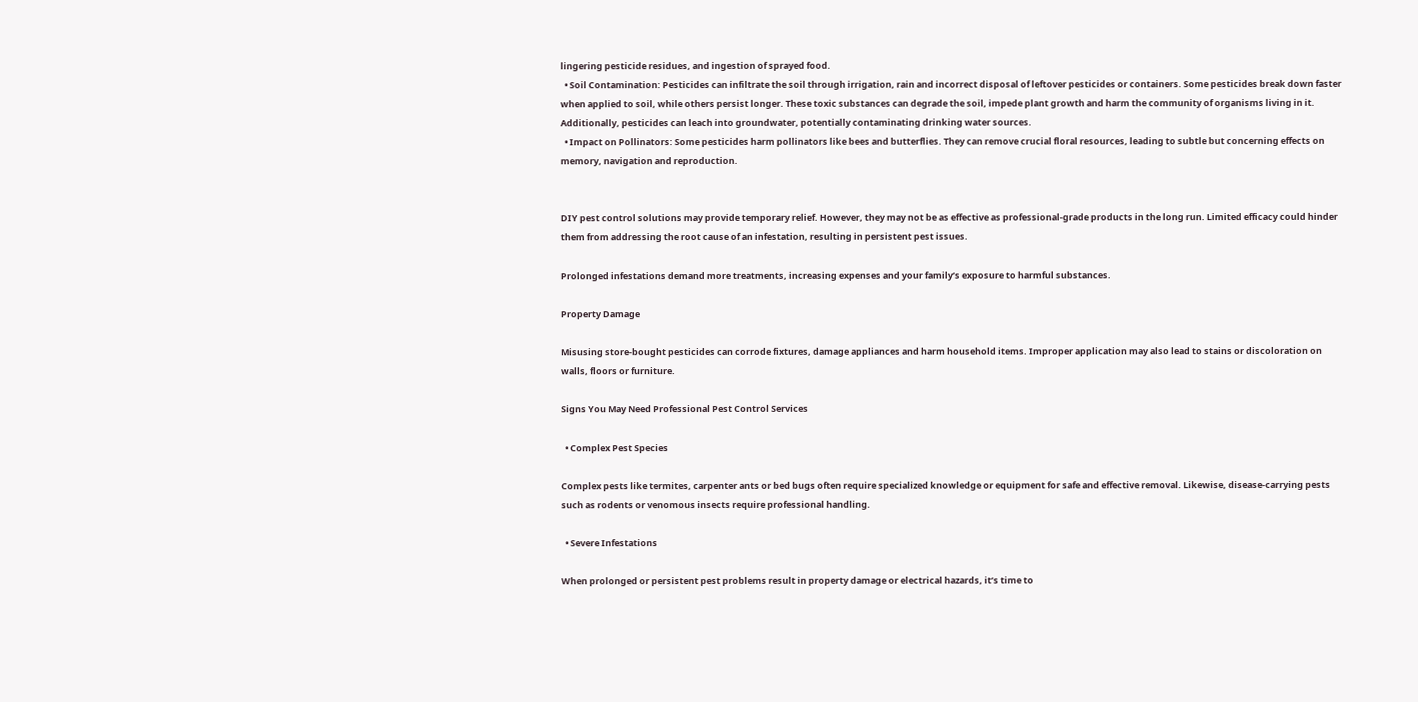lingering pesticide residues, and ingestion of sprayed food.
  • Soil Contamination: Pesticides can infiltrate the soil through irrigation, rain and incorrect disposal of leftover pesticides or containers. Some pesticides break down faster when applied to soil, while others persist longer. These toxic substances can degrade the soil, impede plant growth and harm the community of organisms living in it. Additionally, pesticides can leach into groundwater, potentially contaminating drinking water sources.
  • Impact on Pollinators: Some pesticides harm pollinators like bees and butterflies. They can remove crucial floral resources, leading to subtle but concerning effects on memory, navigation and reproduction.


DIY pest control solutions may provide temporary relief. However, they may not be as effective as professional-grade products in the long run. Limited efficacy could hinder them from addressing the root cause of an infestation, resulting in persistent pest issues.

Prolonged infestations demand more treatments, increasing expenses and your family’s exposure to harmful substances.

Property Damage

Misusing store-bought pesticides can corrode fixtures, damage appliances and harm household items. Improper application may also lead to stains or discoloration on walls, floors or furniture.

Signs You May Need Professional Pest Control Services

  • Complex Pest Species

Complex pests like termites, carpenter ants or bed bugs often require specialized knowledge or equipment for safe and effective removal. Likewise, disease-carrying pests such as rodents or venomous insects require professional handling.

  • Severe Infestations

When prolonged or persistent pest problems result in property damage or electrical hazards, it’s time to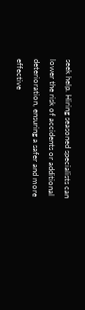seek help. Hiring seasoned specialists can lower the risk of accidents or additional deterioration, ensuring a safer and more effective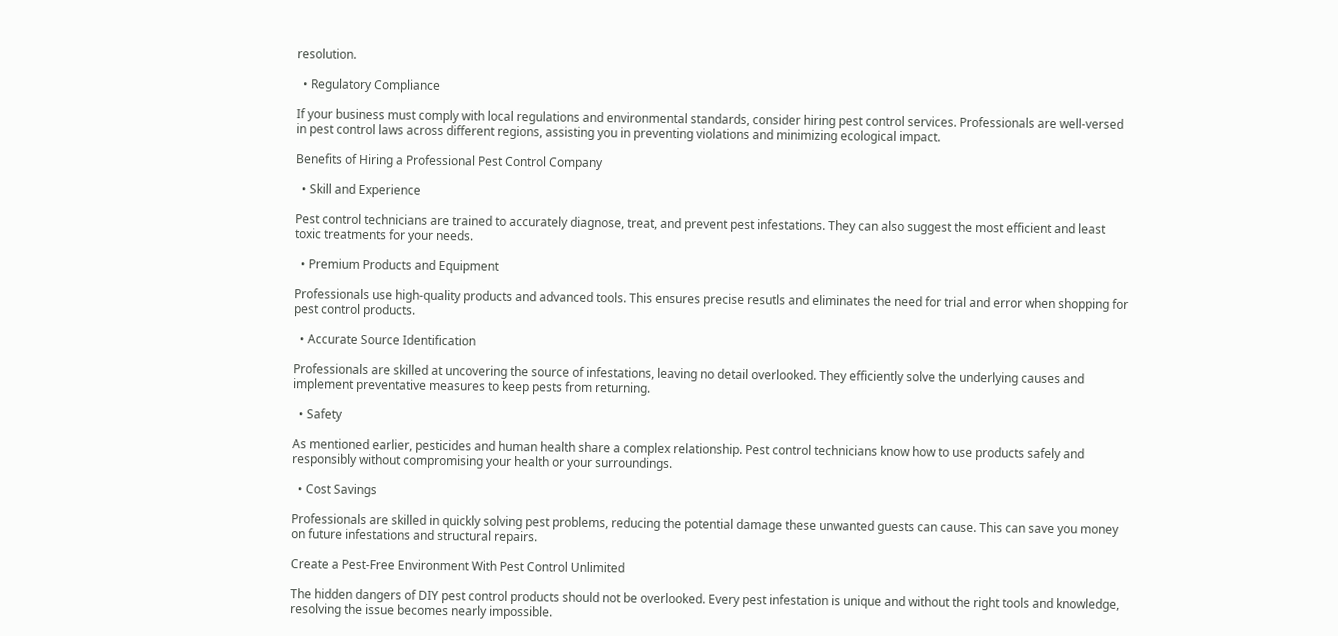resolution.

  • Regulatory Compliance

If your business must comply with local regulations and environmental standards, consider hiring pest control services. Professionals are well-versed in pest control laws across different regions, assisting you in preventing violations and minimizing ecological impact.

Benefits of Hiring a Professional Pest Control Company

  • Skill and Experience

Pest control technicians are trained to accurately diagnose, treat, and prevent pest infestations. They can also suggest the most efficient and least toxic treatments for your needs.

  • Premium Products and Equipment

Professionals use high-quality products and advanced tools. This ensures precise resutls and eliminates the need for trial and error when shopping for pest control products.

  • Accurate Source Identification

Professionals are skilled at uncovering the source of infestations, leaving no detail overlooked. They efficiently solve the underlying causes and implement preventative measures to keep pests from returning.

  • Safety

As mentioned earlier, pesticides and human health share a complex relationship. Pest control technicians know how to use products safely and responsibly without compromising your health or your surroundings.

  • Cost Savings

Professionals are skilled in quickly solving pest problems, reducing the potential damage these unwanted guests can cause. This can save you money on future infestations and structural repairs.

Create a Pest-Free Environment With Pest Control Unlimited

The hidden dangers of DIY pest control products should not be overlooked. Every pest infestation is unique and without the right tools and knowledge, resolving the issue becomes nearly impossible.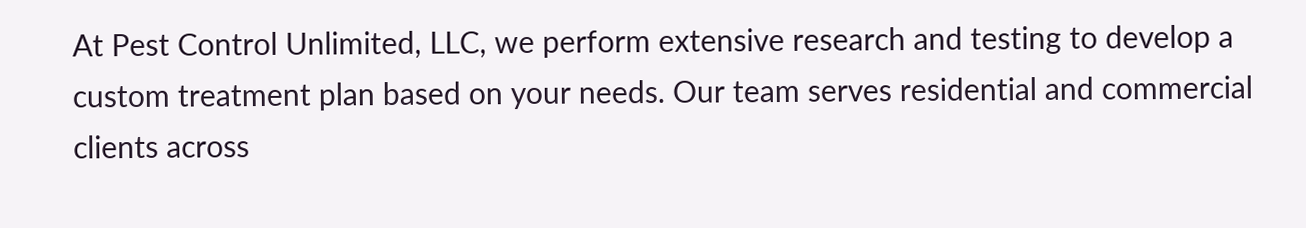At Pest Control Unlimited, LLC, we perform extensive research and testing to develop a custom treatment plan based on your needs. Our team serves residential and commercial clients across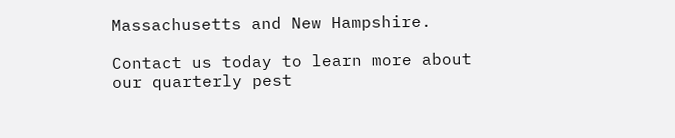Massachusetts and New Hampshire.

Contact us today to learn more about our quarterly pest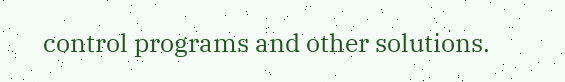control programs and other solutions.